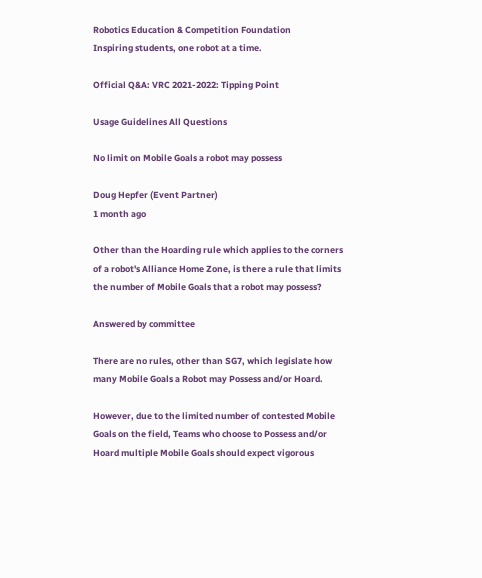Robotics Education & Competition Foundation
Inspiring students, one robot at a time.

Official Q&A: VRC 2021-2022: Tipping Point

Usage Guidelines All Questions

No limit on Mobile Goals a robot may possess

Doug Hepfer (Event Partner)
1 month ago

Other than the Hoarding rule which applies to the corners of a robot's Alliance Home Zone, is there a rule that limits the number of Mobile Goals that a robot may possess?

Answered by committee

There are no rules, other than SG7, which legislate how many Mobile Goals a Robot may Possess and/or Hoard.

However, due to the limited number of contested Mobile Goals on the field, Teams who choose to Possess and/or Hoard multiple Mobile Goals should expect vigorous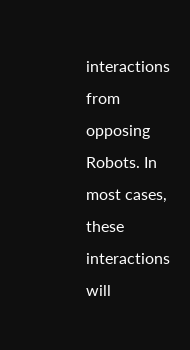interactions from opposing Robots. In most cases, these interactions will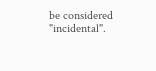be considered "incidental".